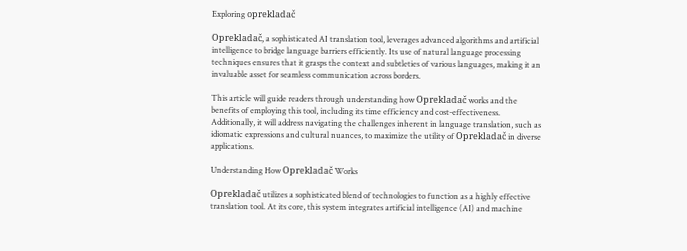Exploring oprekladač

Oprekladač, a sophisticated AI translation tool, leverages advanced algorithms and artificial intelligence to bridge language barriers efficiently. Its use of natural language processing techniques ensures that it grasps the context and subtleties of various languages, making it an invaluable asset for seamless communication across borders.

This article will guide readers through understanding how Oprekladač works and the benefits of employing this tool, including its time efficiency and cost-effectiveness. Additionally, it will address navigating the challenges inherent in language translation, such as idiomatic expressions and cultural nuances, to maximize the utility of Oprekladač in diverse applications.

Understanding How Oprekladač Works

Oprekladač utilizes a sophisticated blend of technologies to function as a highly effective translation tool. At its core, this system integrates artificial intelligence (AI) and machine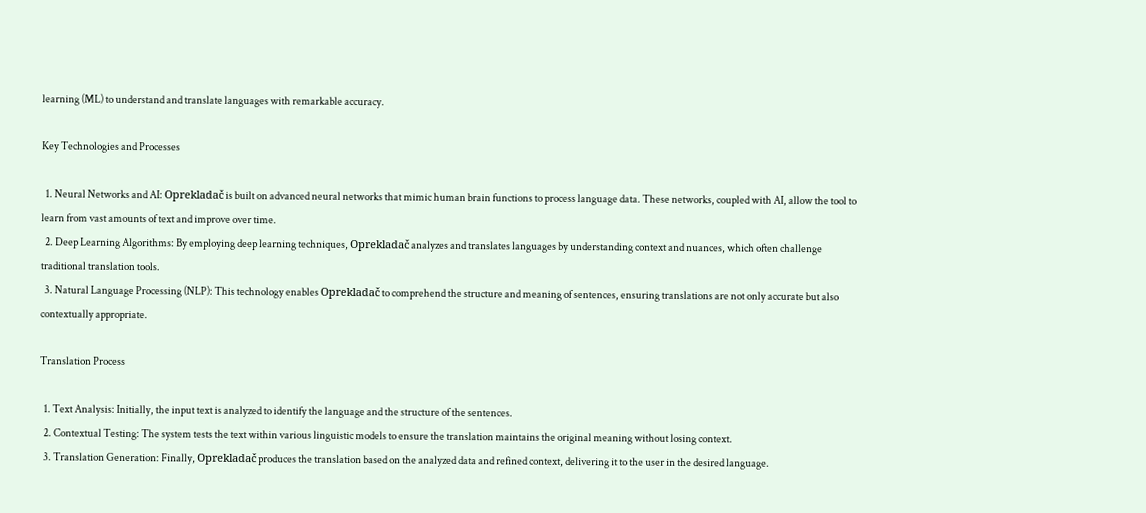learning (ML) to understand and translate languages with remarkable accuracy.

Key Technologies and Processes

  1. Neural Networks and AI: Oprekladač is built on advanced neural networks that mimic human brain functions to process language data. These networks, coupled with AI, allow the tool to learn from vast amounts of text and improve over time.
  2. Deep Learning Algorithms: By employing deep learning techniques, Oprekladač analyzes and translates languages by understanding context and nuances, which often challenge traditional translation tools.
  3. Natural Language Processing (NLP): This technology enables Oprekladač to comprehend the structure and meaning of sentences, ensuring translations are not only accurate but also contextually appropriate.

Translation Process

  1. Text Analysis: Initially, the input text is analyzed to identify the language and the structure of the sentences.
  2. Contextual Testing: The system tests the text within various linguistic models to ensure the translation maintains the original meaning without losing context.
  3. Translation Generation: Finally, Oprekladač produces the translation based on the analyzed data and refined context, delivering it to the user in the desired language.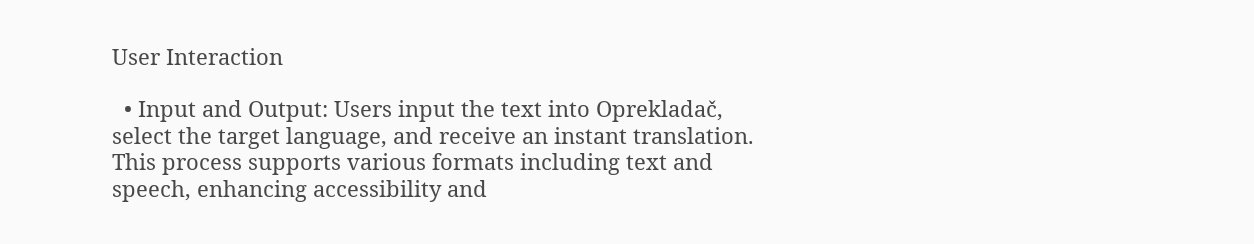User Interaction

  • Input and Output: Users input the text into Oprekladač, select the target language, and receive an instant translation. This process supports various formats including text and speech, enhancing accessibility and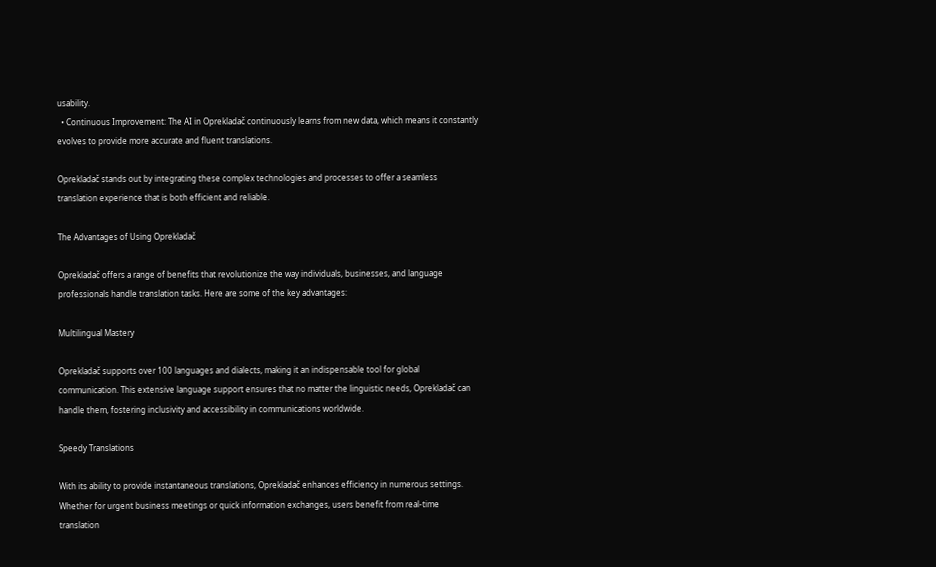usability.
  • Continuous Improvement: The AI in Oprekladač continuously learns from new data, which means it constantly evolves to provide more accurate and fluent translations.

Oprekladač stands out by integrating these complex technologies and processes to offer a seamless translation experience that is both efficient and reliable.

The Advantages of Using Oprekladač

Oprekladač offers a range of benefits that revolutionize the way individuals, businesses, and language professionals handle translation tasks. Here are some of the key advantages:

Multilingual Mastery

Oprekladač supports over 100 languages and dialects, making it an indispensable tool for global communication. This extensive language support ensures that no matter the linguistic needs, Oprekladač can handle them, fostering inclusivity and accessibility in communications worldwide.

Speedy Translations

With its ability to provide instantaneous translations, Oprekladač enhances efficiency in numerous settings. Whether for urgent business meetings or quick information exchanges, users benefit from real-time translation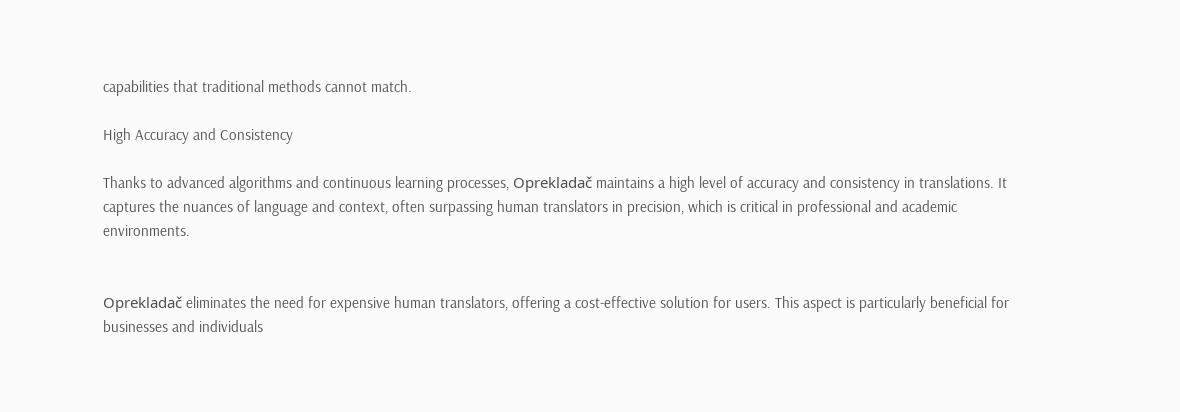capabilities that traditional methods cannot match.

High Accuracy and Consistency

Thanks to advanced algorithms and continuous learning processes, Oprekladač maintains a high level of accuracy and consistency in translations. It captures the nuances of language and context, often surpassing human translators in precision, which is critical in professional and academic environments.


Oprekladač eliminates the need for expensive human translators, offering a cost-effective solution for users. This aspect is particularly beneficial for businesses and individuals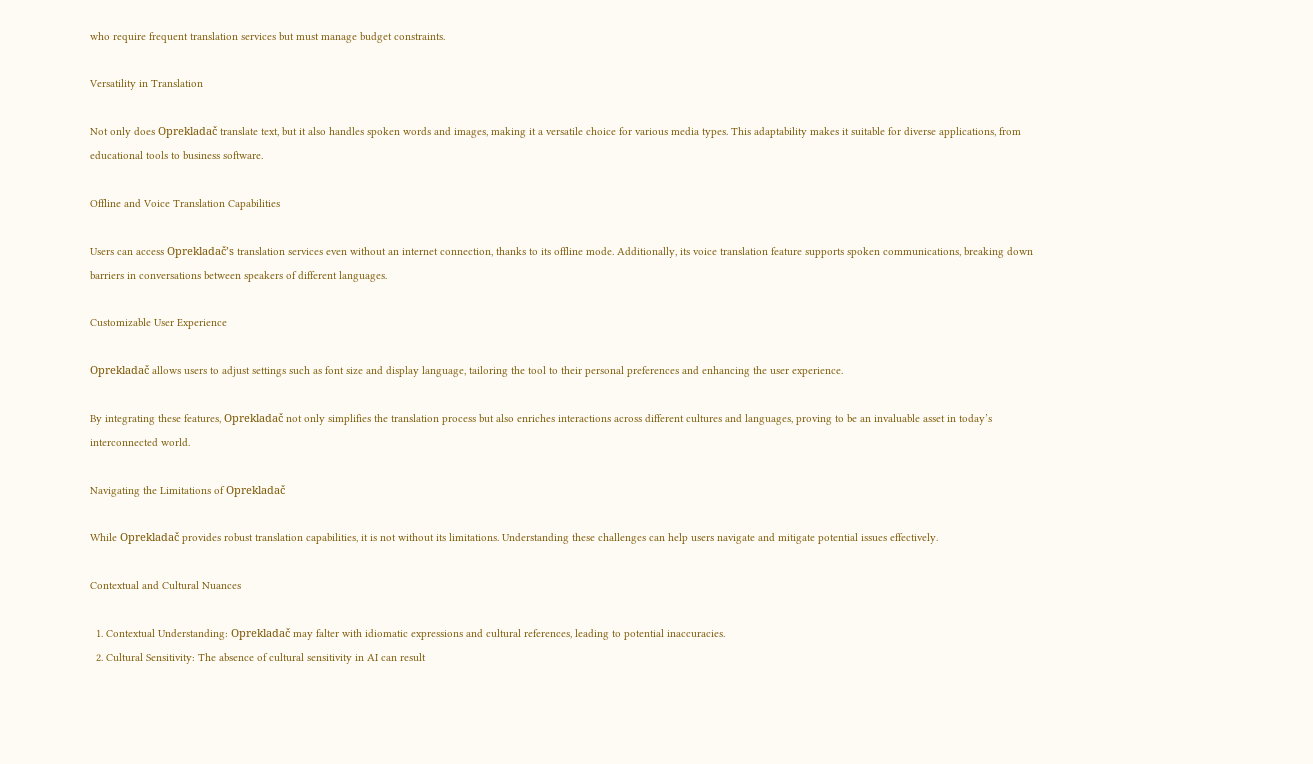who require frequent translation services but must manage budget constraints.

Versatility in Translation

Not only does Oprekladač translate text, but it also handles spoken words and images, making it a versatile choice for various media types. This adaptability makes it suitable for diverse applications, from educational tools to business software.

Offline and Voice Translation Capabilities

Users can access Oprekladač’s translation services even without an internet connection, thanks to its offline mode. Additionally, its voice translation feature supports spoken communications, breaking down barriers in conversations between speakers of different languages.

Customizable User Experience

Oprekladač allows users to adjust settings such as font size and display language, tailoring the tool to their personal preferences and enhancing the user experience.

By integrating these features, Oprekladač not only simplifies the translation process but also enriches interactions across different cultures and languages, proving to be an invaluable asset in today’s interconnected world.

Navigating the Limitations of Oprekladač

While Oprekladač provides robust translation capabilities, it is not without its limitations. Understanding these challenges can help users navigate and mitigate potential issues effectively.

Contextual and Cultural Nuances

  1. Contextual Understanding: Oprekladač may falter with idiomatic expressions and cultural references, leading to potential inaccuracies.
  2. Cultural Sensitivity: The absence of cultural sensitivity in AI can result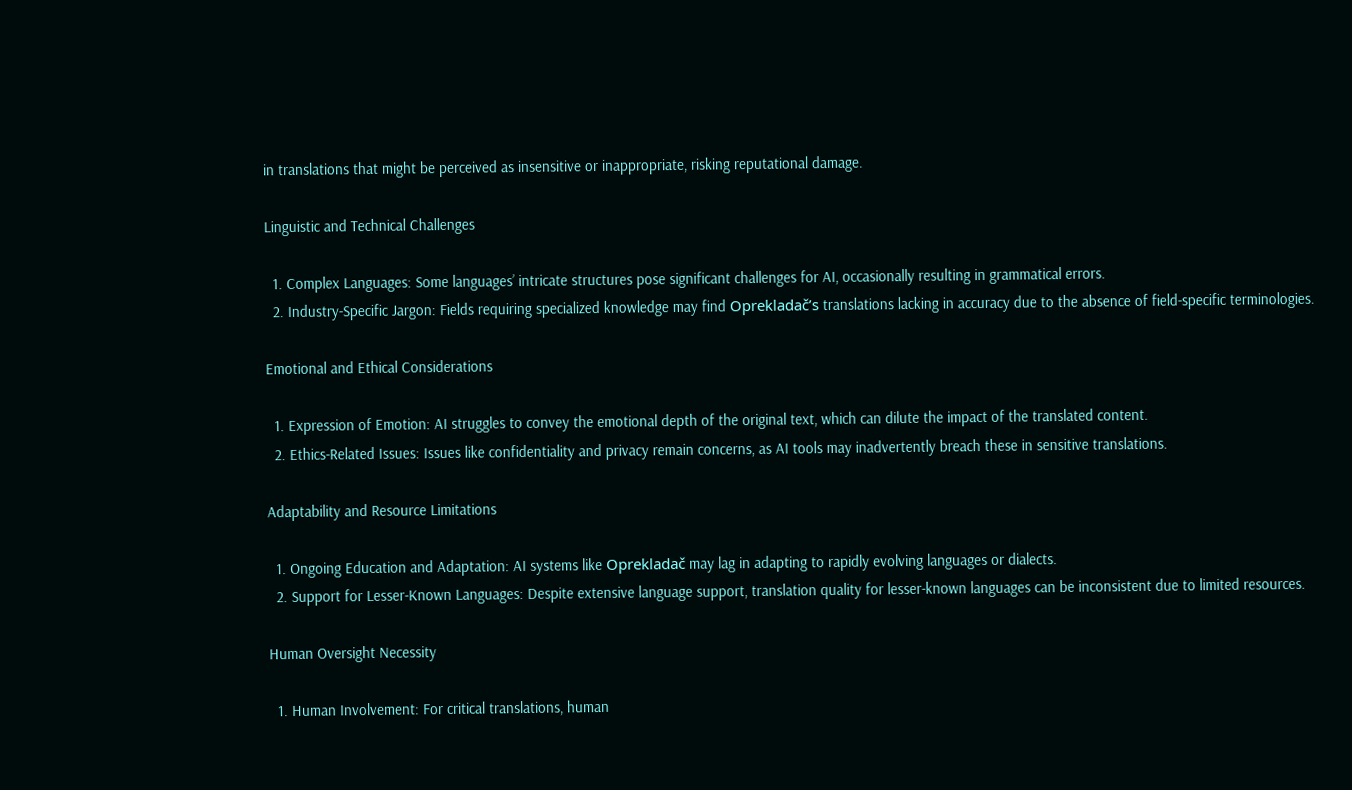in translations that might be perceived as insensitive or inappropriate, risking reputational damage.

Linguistic and Technical Challenges

  1. Complex Languages: Some languages’ intricate structures pose significant challenges for AI, occasionally resulting in grammatical errors.
  2. Industry-Specific Jargon: Fields requiring specialized knowledge may find Oprekladač’s translations lacking in accuracy due to the absence of field-specific terminologies.

Emotional and Ethical Considerations

  1. Expression of Emotion: AI struggles to convey the emotional depth of the original text, which can dilute the impact of the translated content.
  2. Ethics-Related Issues: Issues like confidentiality and privacy remain concerns, as AI tools may inadvertently breach these in sensitive translations.

Adaptability and Resource Limitations

  1. Ongoing Education and Adaptation: AI systems like Oprekladač may lag in adapting to rapidly evolving languages or dialects.
  2. Support for Lesser-Known Languages: Despite extensive language support, translation quality for lesser-known languages can be inconsistent due to limited resources.

Human Oversight Necessity

  1. Human Involvement: For critical translations, human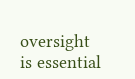oversight is essential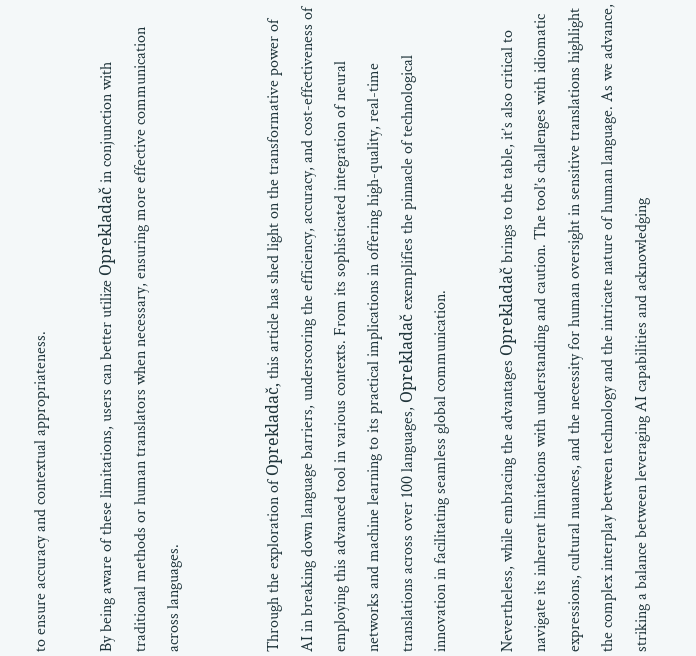to ensure accuracy and contextual appropriateness.

By being aware of these limitations, users can better utilize Oprekladač in conjunction with traditional methods or human translators when necessary, ensuring more effective communication across languages.


Through the exploration of Oprekladač, this article has shed light on the transformative power of AI in breaking down language barriers, underscoring the efficiency, accuracy, and cost-effectiveness of employing this advanced tool in various contexts. From its sophisticated integration of neural networks and machine learning to its practical implications in offering high-quality, real-time translations across over 100 languages, Oprekladač exemplifies the pinnacle of technological innovation in facilitating seamless global communication.

Nevertheless, while embracing the advantages Oprekladač brings to the table, it’s also critical to navigate its inherent limitations with understanding and caution. The tool’s challenges with idiomatic expressions, cultural nuances, and the necessity for human oversight in sensitive translations highlight the complex interplay between technology and the intricate nature of human language. As we advance, striking a balance between leveraging AI capabilities and acknowledging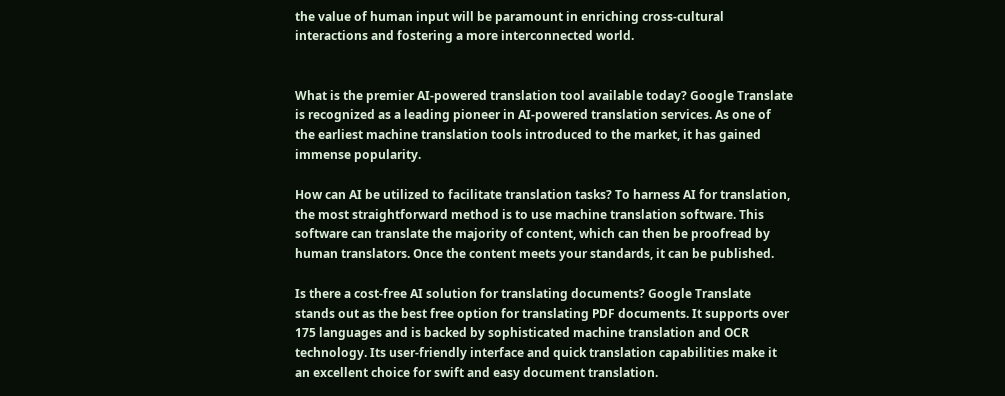the value of human input will be paramount in enriching cross-cultural interactions and fostering a more interconnected world.


What is the premier AI-powered translation tool available today? Google Translate is recognized as a leading pioneer in AI-powered translation services. As one of the earliest machine translation tools introduced to the market, it has gained immense popularity.

How can AI be utilized to facilitate translation tasks? To harness AI for translation, the most straightforward method is to use machine translation software. This software can translate the majority of content, which can then be proofread by human translators. Once the content meets your standards, it can be published.

Is there a cost-free AI solution for translating documents? Google Translate stands out as the best free option for translating PDF documents. It supports over 175 languages and is backed by sophisticated machine translation and OCR technology. Its user-friendly interface and quick translation capabilities make it an excellent choice for swift and easy document translation.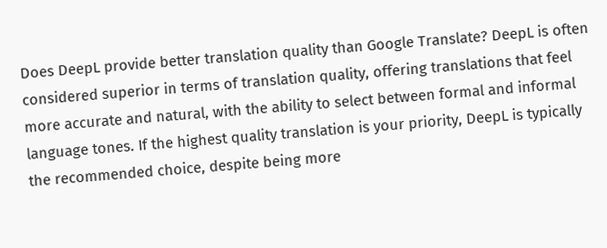Does DeepL provide better translation quality than Google Translate? DeepL is often considered superior in terms of translation quality, offering translations that feel more accurate and natural, with the ability to select between formal and informal language tones. If the highest quality translation is your priority, DeepL is typically the recommended choice, despite being more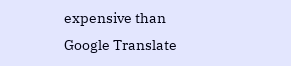expensive than Google Translate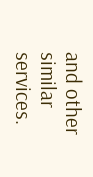and other similar services.